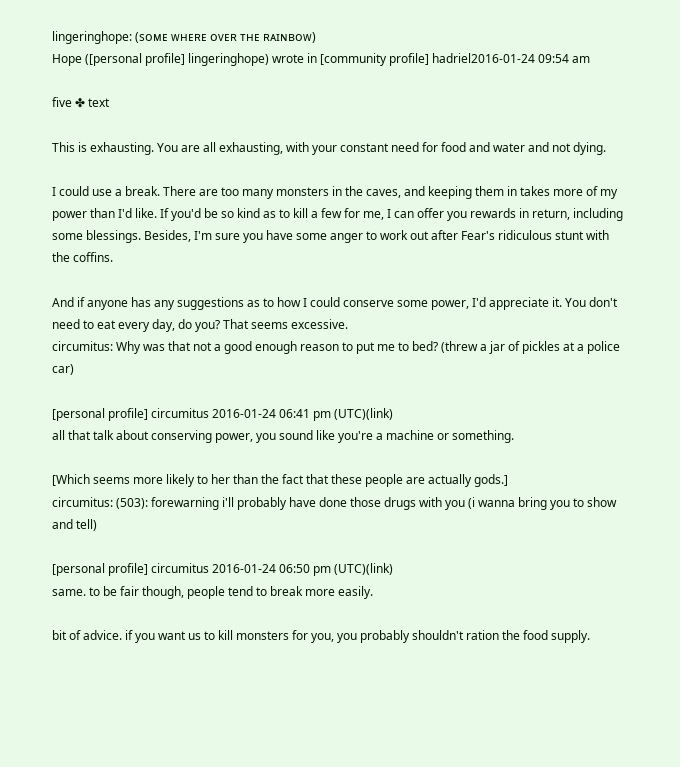lingeringhope: (sᴏᴍᴇ ᴡʜᴇʀᴇ ᴏᴠᴇʀ ᴛʜᴇ ʀᴀɪɴʙᴏᴡ)
Hope ([personal profile] lingeringhope) wrote in [community profile] hadriel2016-01-24 09:54 am

five ✤ text

This is exhausting. You are all exhausting, with your constant need for food and water and not dying.

I could use a break. There are too many monsters in the caves, and keeping them in takes more of my power than I'd like. If you'd be so kind as to kill a few for me, I can offer you rewards in return, including some blessings. Besides, I'm sure you have some anger to work out after Fear's ridiculous stunt with the coffins.

And if anyone has any suggestions as to how I could conserve some power, I'd appreciate it. You don't need to eat every day, do you? That seems excessive.
circumitus: Why was that not a good enough reason to put me to bed? (threw a jar of pickles at a police car)

[personal profile] circumitus 2016-01-24 06:41 pm (UTC)(link)
all that talk about conserving power, you sound like you're a machine or something.

[Which seems more likely to her than the fact that these people are actually gods.]
circumitus: (503): forewarning i'll probably have done those drugs with you (i wanna bring you to show and tell)

[personal profile] circumitus 2016-01-24 06:50 pm (UTC)(link)
same. to be fair though, people tend to break more easily.

bit of advice. if you want us to kill monsters for you, you probably shouldn't ration the food supply.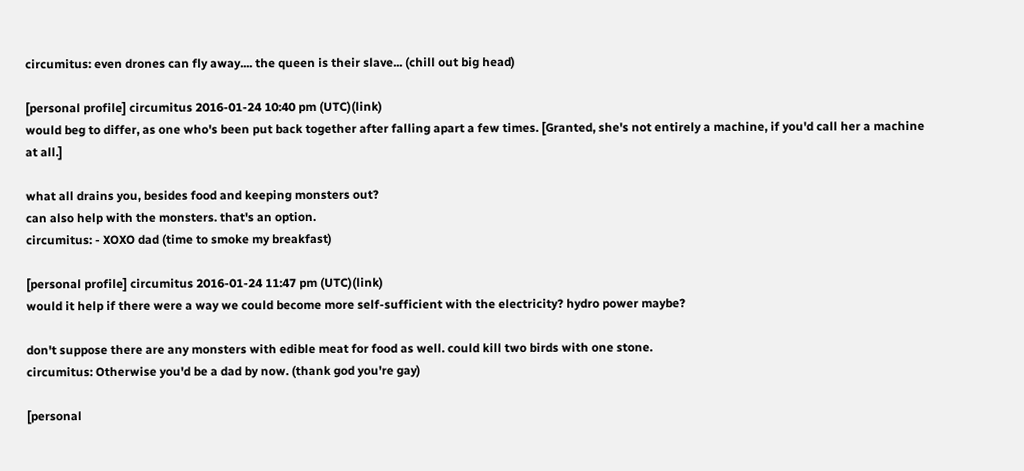circumitus: even drones can fly away.... the queen is their slave... (chill out big head)

[personal profile] circumitus 2016-01-24 10:40 pm (UTC)(link)
would beg to differ, as one who's been put back together after falling apart a few times. [Granted, she's not entirely a machine, if you'd call her a machine at all.]

what all drains you, besides food and keeping monsters out?
can also help with the monsters. that's an option.
circumitus: - XOXO dad (time to smoke my breakfast)

[personal profile] circumitus 2016-01-24 11:47 pm (UTC)(link)
would it help if there were a way we could become more self-sufficient with the electricity? hydro power maybe?

don't suppose there are any monsters with edible meat for food as well. could kill two birds with one stone.
circumitus: Otherwise you'd be a dad by now. (thank god you're gay)

[personal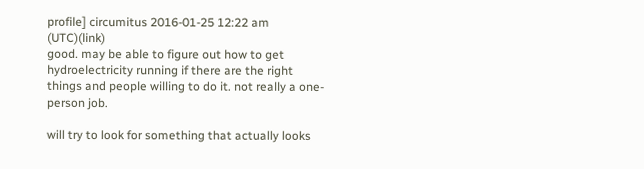profile] circumitus 2016-01-25 12:22 am (UTC)(link)
good. may be able to figure out how to get hydroelectricity running if there are the right things and people willing to do it. not really a one-person job.

will try to look for something that actually looks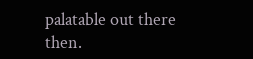palatable out there then.